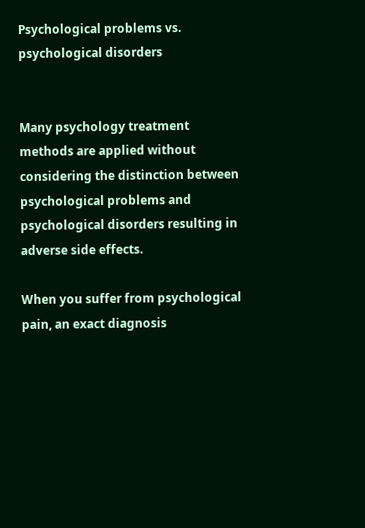Psychological problems vs. psychological disorders


Many psychology treatment methods are applied without considering the distinction between psychological problems and psychological disorders resulting in adverse side effects.

When you suffer from psychological pain, an exact diagnosis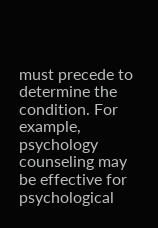must precede to determine the condition. For example, psychology counseling may be effective for psychological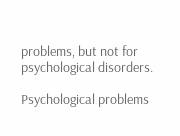problems, but not for psychological disorders.

Psychological problems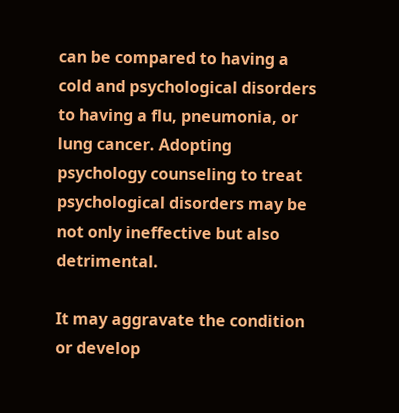can be compared to having a cold and psychological disorders to having a flu, pneumonia, or lung cancer. Adopting psychology counseling to treat psychological disorders may be not only ineffective but also detrimental.

It may aggravate the condition or develop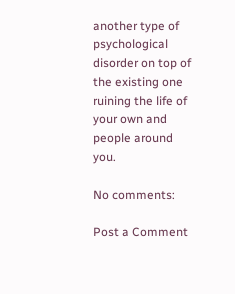another type of psychological disorder on top of the existing one ruining the life of your own and people around you.

No comments:

Post a Comment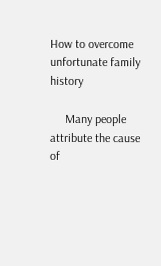How to overcome unfortunate family history

     Many people attribute the cause of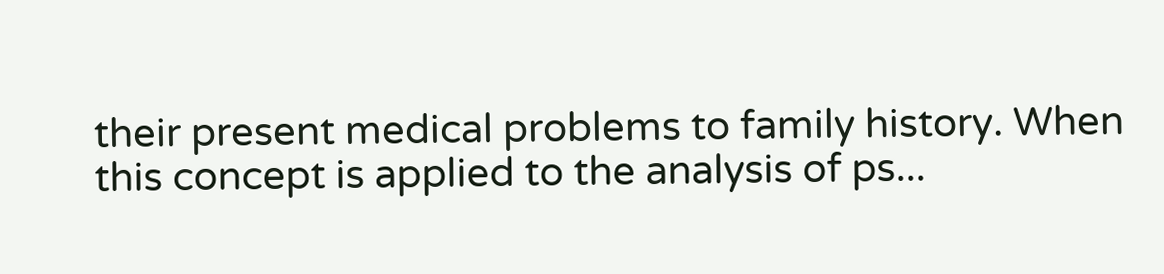their present medical problems to family history. When this concept is applied to the analysis of ps...